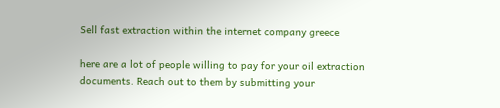Sell fast extraction within the internet company greece

here are a lot of people willing to pay for your oil extraction documents. Reach out to them by submitting your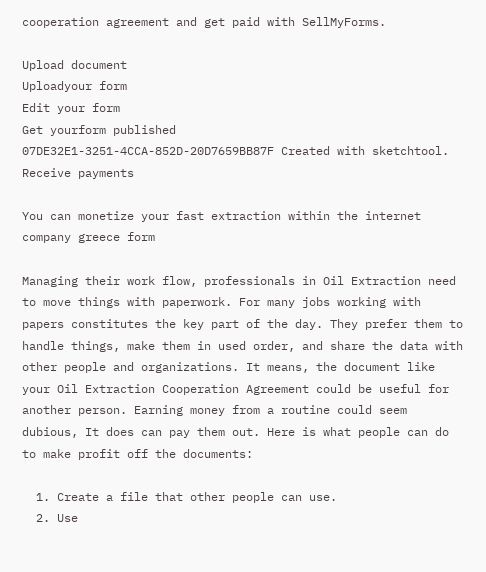cooperation agreement and get paid with SellMyForms.

Upload document
Uploadyour form
Edit your form
Get yourform published
07DE32E1-3251-4CCA-852D-20D7659BB87F Created with sketchtool.
Receive payments

You can monetize your fast extraction within the internet company greece form

Managing their work flow, professionals in Oil Extraction need to move things with paperwork. For many jobs working with papers constitutes the key part of the day. They prefer them to handle things, make them in used order, and share the data with other people and organizations. It means, the document like your Oil Extraction Cooperation Agreement could be useful for another person. Earning money from a routine could seem dubious, It does can pay them out. Here is what people can do to make profit off the documents:

  1. Create a file that other people can use.
  2. Use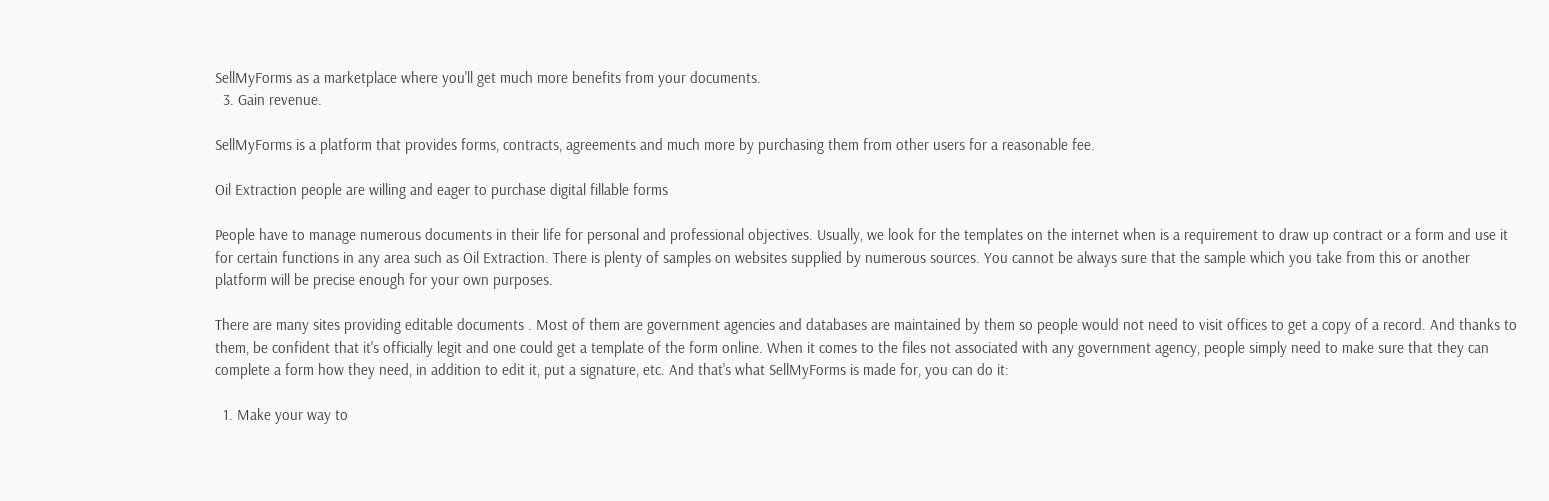SellMyForms as a marketplace where you'll get much more benefits from your documents.
  3. Gain revenue.

SellMyForms is a platform that provides forms, contracts, agreements and much more by purchasing them from other users for a reasonable fee.

Oil Extraction people are willing and eager to purchase digital fillable forms

People have to manage numerous documents in their life for personal and professional objectives. Usually, we look for the templates on the internet when is a requirement to draw up contract or a form and use it for certain functions in any area such as Oil Extraction. There is plenty of samples on websites supplied by numerous sources. You cannot be always sure that the sample which you take from this or another platform will be precise enough for your own purposes.

There are many sites providing editable documents . Most of them are government agencies and databases are maintained by them so people would not need to visit offices to get a copy of a record. And thanks to them, be confident that it's officially legit and one could get a template of the form online. When it comes to the files not associated with any government agency, people simply need to make sure that they can complete a form how they need, in addition to edit it, put a signature, etc. And that's what SellMyForms is made for, you can do it:

  1. Make your way to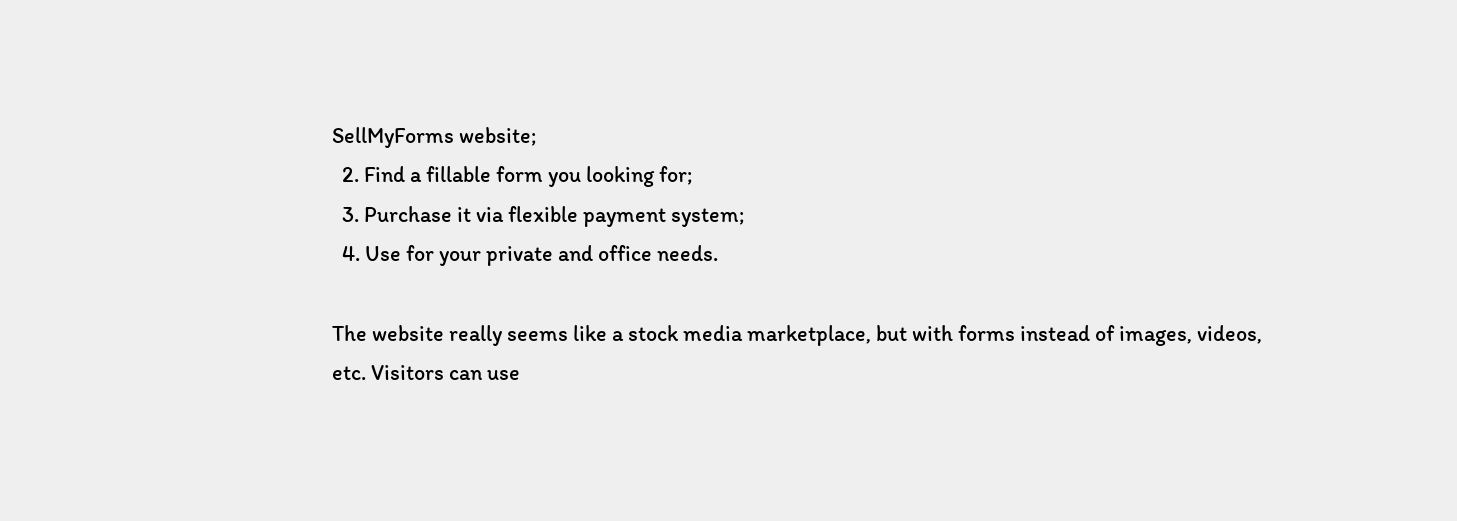SellMyForms website;
  2. Find a fillable form you looking for;
  3. Purchase it via flexible payment system;
  4. Use for your private and office needs.

The website really seems like a stock media marketplace, but with forms instead of images, videos, etc. Visitors can use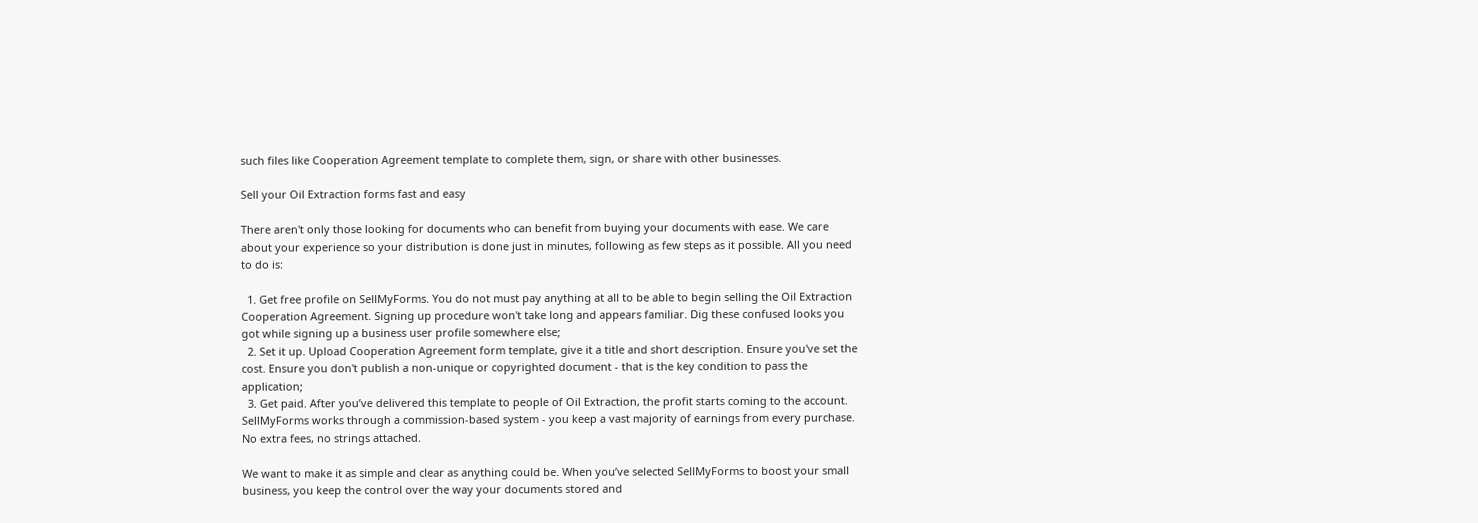such files like Cooperation Agreement template to complete them, sign, or share with other businesses.

Sell your Oil Extraction forms fast and easy

There aren't only those looking for documents who can benefit from buying your documents with ease. We care about your experience so your distribution is done just in minutes, following as few steps as it possible. All you need to do is:

  1. Get free profile on SellMyForms. You do not must pay anything at all to be able to begin selling the Oil Extraction Cooperation Agreement. Signing up procedure won't take long and appears familiar. Dig these confused looks you got while signing up a business user profile somewhere else;
  2. Set it up. Upload Cooperation Agreement form template, give it a title and short description. Ensure you've set the cost. Ensure you don't publish a non-unique or copyrighted document - that is the key condition to pass the application;
  3. Get paid. After you’ve delivered this template to people of Oil Extraction, the profit starts coming to the account. SellMyForms works through a commission-based system - you keep a vast majority of earnings from every purchase. No extra fees, no strings attached.

We want to make it as simple and clear as anything could be. When you’ve selected SellMyForms to boost your small business, you keep the control over the way your documents stored and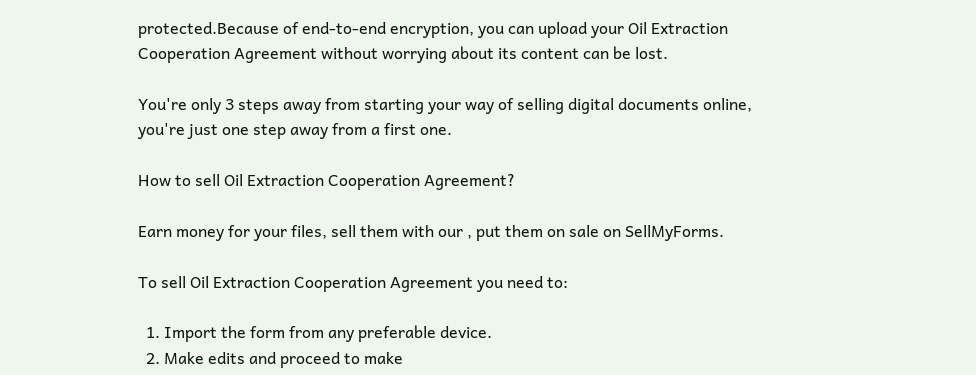protected.Because of end-to-end encryption, you can upload your Oil Extraction Cooperation Agreement without worrying about its content can be lost.

You're only 3 steps away from starting your way of selling digital documents online, you're just one step away from a first one.

How to sell Oil Extraction Cooperation Agreement?

Earn money for your files, sell them with our , put them on sale on SellMyForms.

To sell Oil Extraction Cooperation Agreement you need to:

  1. Import the form from any preferable device.
  2. Make edits and proceed to make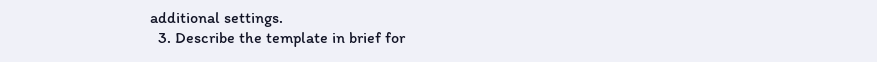additional settings.
  3. Describe the template in brief for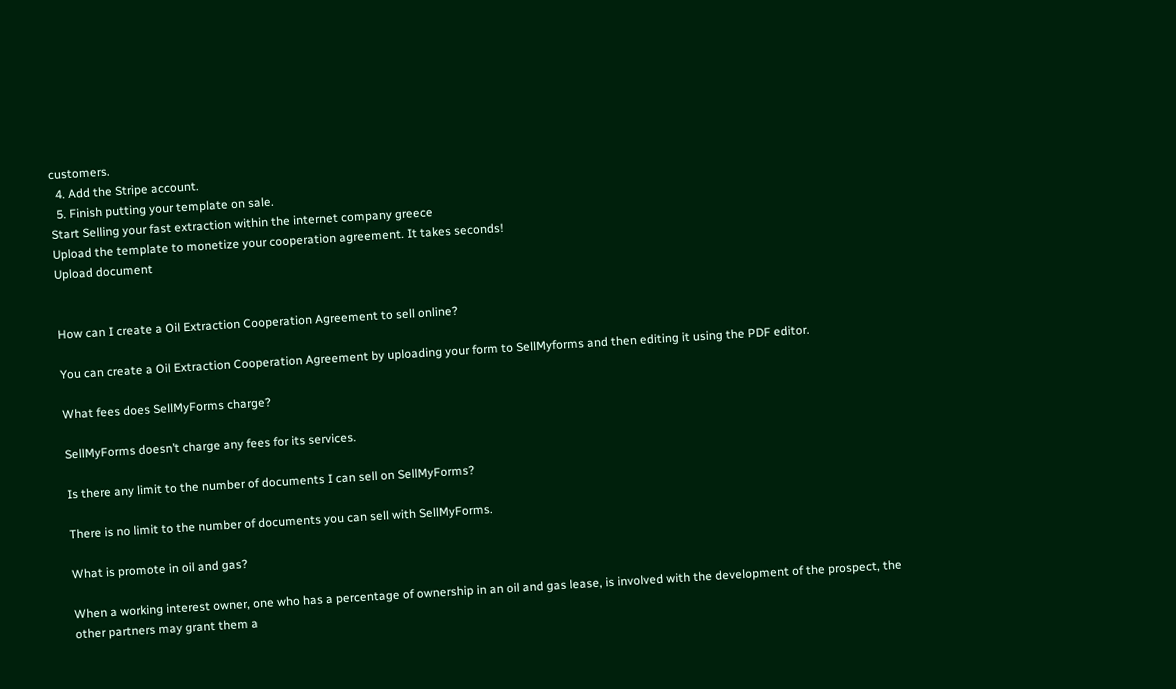customers.
  4. Add the Stripe account.
  5. Finish putting your template on sale.
Start Selling your fast extraction within the internet company greece
Upload the template to monetize your cooperation agreement. It takes seconds!
Upload document


How can I create a Oil Extraction Cooperation Agreement to sell online?

You can create a Oil Extraction Cooperation Agreement by uploading your form to SellMyforms and then editing it using the PDF editor.

What fees does SellMyForms charge?

SellMyForms doesn’t charge any fees for its services.

Is there any limit to the number of documents I can sell on SellMyForms?

There is no limit to the number of documents you can sell with SellMyForms.

What is promote in oil and gas?

When a working interest owner, one who has a percentage of ownership in an oil and gas lease, is involved with the development of the prospect, the other partners may grant them a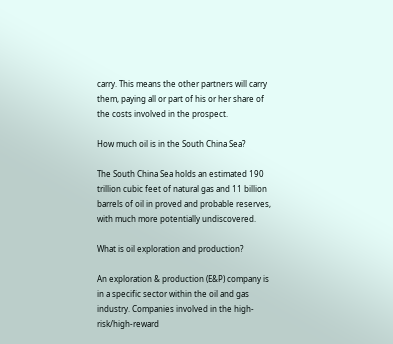carry. This means the other partners will carry them, paying all or part of his or her share of the costs involved in the prospect.

How much oil is in the South China Sea?

The South China Sea holds an estimated 190 trillion cubic feet of natural gas and 11 billion barrels of oil in proved and probable reserves, with much more potentially undiscovered.

What is oil exploration and production?

An exploration & production (E&P) company is in a specific sector within the oil and gas industry. Companies involved in the high-risk/high-reward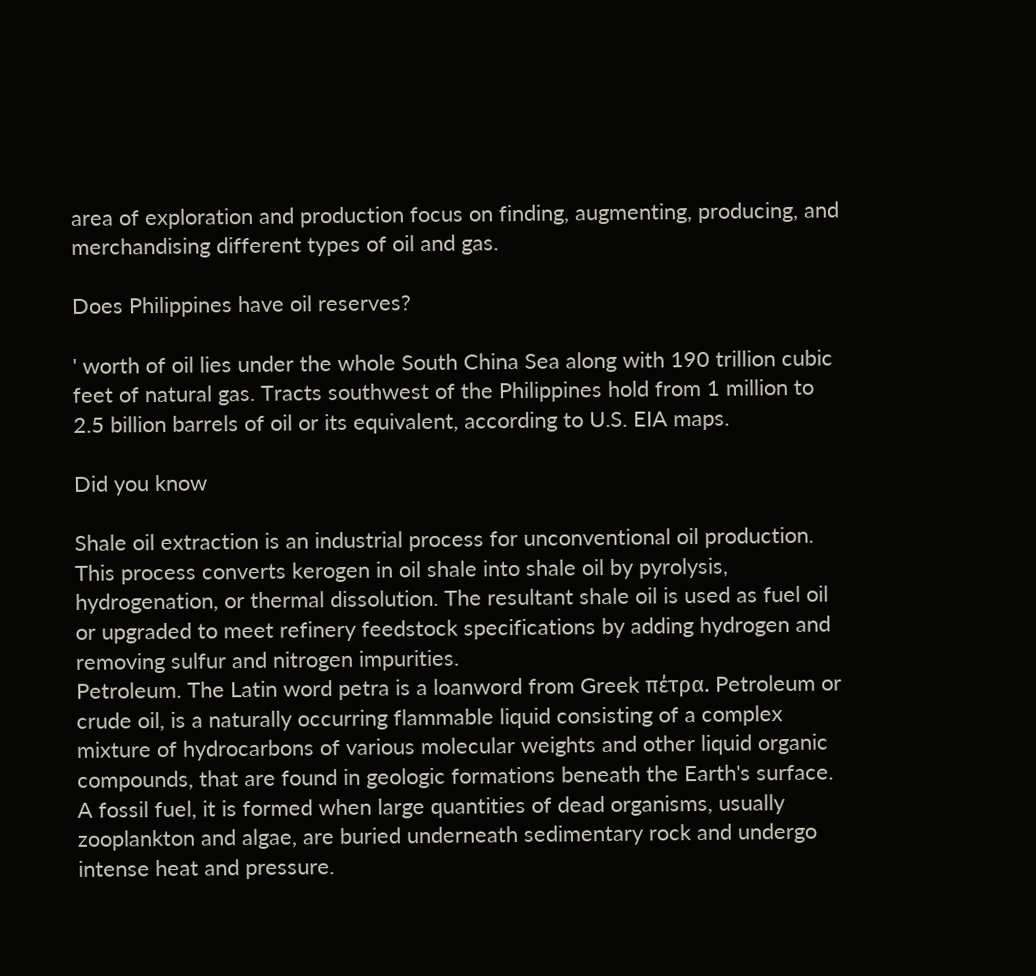area of exploration and production focus on finding, augmenting, producing, and merchandising different types of oil and gas.

Does Philippines have oil reserves?

' worth of oil lies under the whole South China Sea along with 190 trillion cubic feet of natural gas. Tracts southwest of the Philippines hold from 1 million to 2.5 billion barrels of oil or its equivalent, according to U.S. EIA maps.

Did you know

Shale oil extraction is an industrial process for unconventional oil production. This process converts kerogen in oil shale into shale oil by pyrolysis, hydrogenation, or thermal dissolution. The resultant shale oil is used as fuel oil or upgraded to meet refinery feedstock specifications by adding hydrogen and removing sulfur and nitrogen impurities.
Petroleum. The Latin word petra is a loanword from Greek πέτρα. Petroleum or crude oil, is a naturally occurring flammable liquid consisting of a complex mixture of hydrocarbons of various molecular weights and other liquid organic compounds, that are found in geologic formations beneath the Earth's surface. A fossil fuel, it is formed when large quantities of dead organisms, usually zooplankton and algae, are buried underneath sedimentary rock and undergo intense heat and pressure.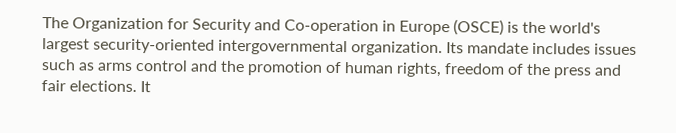The Organization for Security and Co-operation in Europe (OSCE) is the world's largest security-oriented intergovernmental organization. Its mandate includes issues such as arms control and the promotion of human rights, freedom of the press and fair elections. It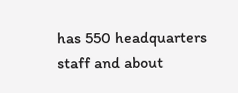has 550 headquarters staff and about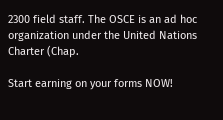2300 field staff. The OSCE is an ad hoc organization under the United Nations Charter (Chap.

Start earning on your forms NOW!